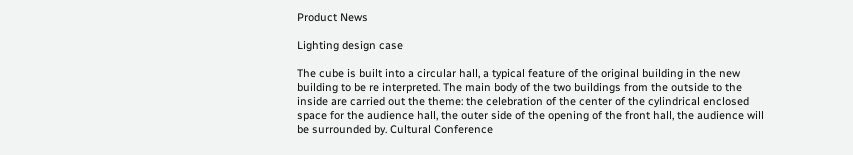Product News

Lighting design case

The cube is built into a circular hall, a typical feature of the original building in the new building to be re interpreted. The main body of the two buildings from the outside to the inside are carried out the theme: the celebration of the center of the cylindrical enclosed space for the audience hall, the outer side of the opening of the front hall, the audience will be surrounded by. Cultural Conference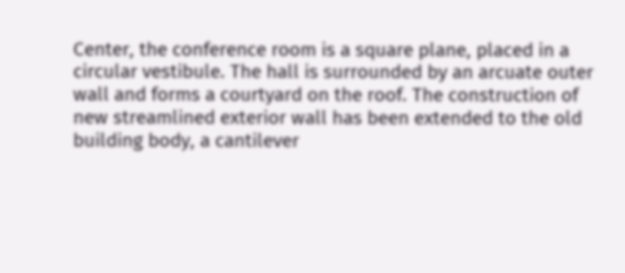Center, the conference room is a square plane, placed in a circular vestibule. The hall is surrounded by an arcuate outer wall and forms a courtyard on the roof. The construction of new streamlined exterior wall has been extended to the old building body, a cantilever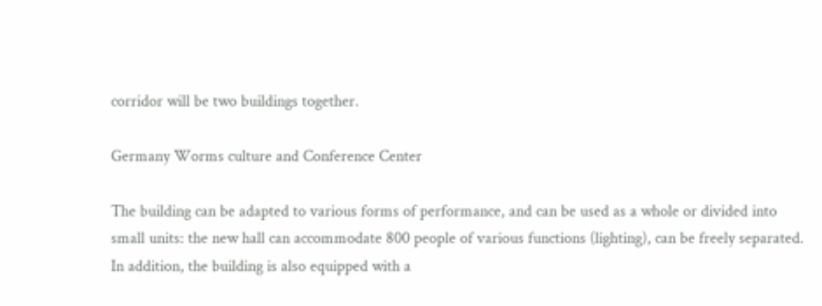corridor will be two buildings together.

Germany Worms culture and Conference Center

The building can be adapted to various forms of performance, and can be used as a whole or divided into small units: the new hall can accommodate 800 people of various functions (lighting), can be freely separated. In addition, the building is also equipped with a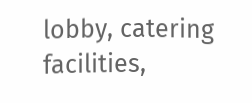lobby, catering facilities,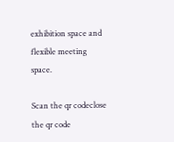exhibition space and flexible meeting space.

Scan the qr codeclose
the qr code